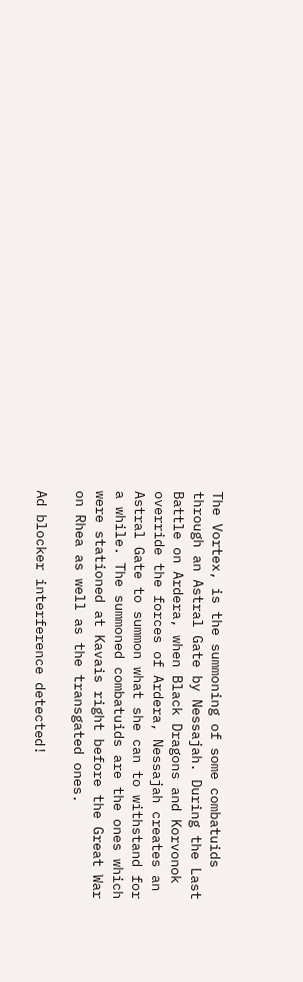The Vortex, is the summoning of some combatuids through an Astral Gate by Nessajah. During the Last Battle on Ardera, when Black Dragons and Korvonok override the forces of Ardera, Nessajah creates an Astral Gate to summon what she can to withstand for a while. The summoned combatuids are the ones which were stationed at Kavais right before the Great War on Rhea as well as the transgated ones.

Ad blocker interference detected!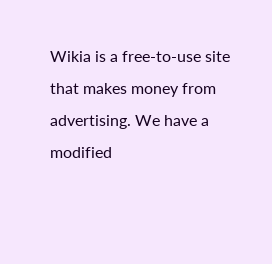Wikia is a free-to-use site that makes money from advertising. We have a modified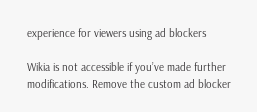experience for viewers using ad blockers

Wikia is not accessible if you’ve made further modifications. Remove the custom ad blocker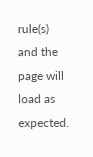rule(s) and the page will load as expected.